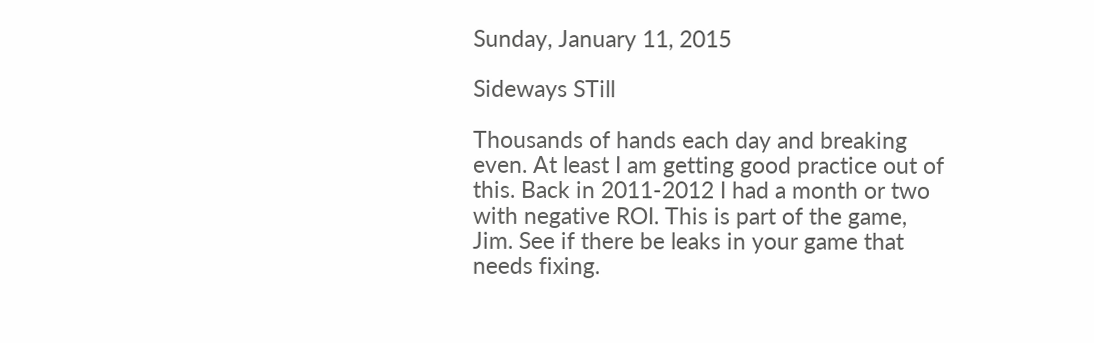Sunday, January 11, 2015

Sideways STill

Thousands of hands each day and breaking even. At least I am getting good practice out of this. Back in 2011-2012 I had a month or two with negative ROI. This is part of the game, Jim. See if there be leaks in your game that needs fixing.